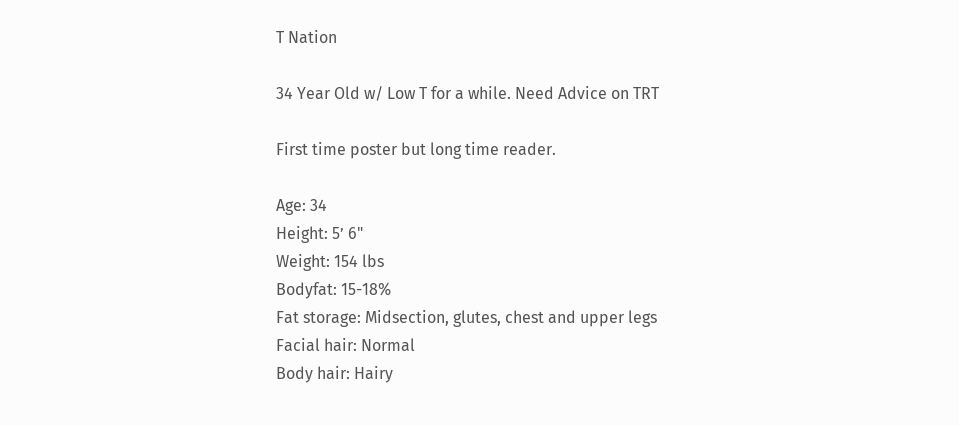T Nation

34 Year Old w/ Low T for a while. Need Advice on TRT

First time poster but long time reader.

Age: 34
Height: 5’ 6"
Weight: 154 lbs
Bodyfat: 15-18%
Fat storage: Midsection, glutes, chest and upper legs
Facial hair: Normal
Body hair: Hairy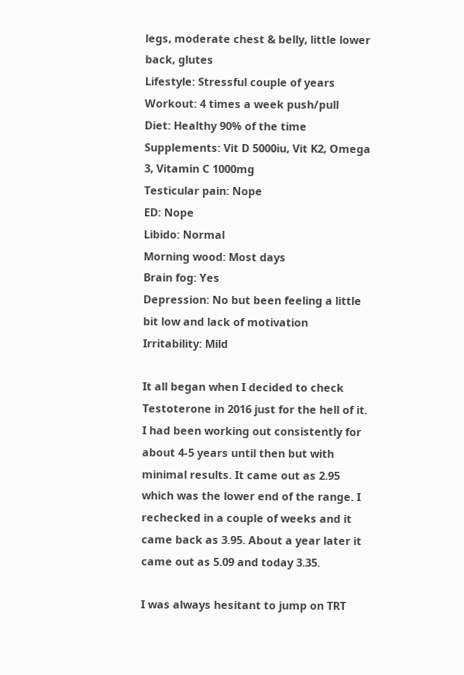legs, moderate chest & belly, little lower back, glutes
Lifestyle: Stressful couple of years
Workout: 4 times a week push/pull
Diet: Healthy 90% of the time
Supplements: Vit D 5000iu, Vit K2, Omega 3, Vitamin C 1000mg
Testicular pain: Nope
ED: Nope
Libido: Normal
Morning wood: Most days
Brain fog: Yes
Depression: No but been feeling a little bit low and lack of motivation
Irritability: Mild

It all began when I decided to check Testoterone in 2016 just for the hell of it. I had been working out consistently for about 4-5 years until then but with minimal results. It came out as 2.95 which was the lower end of the range. I rechecked in a couple of weeks and it came back as 3.95. About a year later it came out as 5.09 and today 3.35.

I was always hesitant to jump on TRT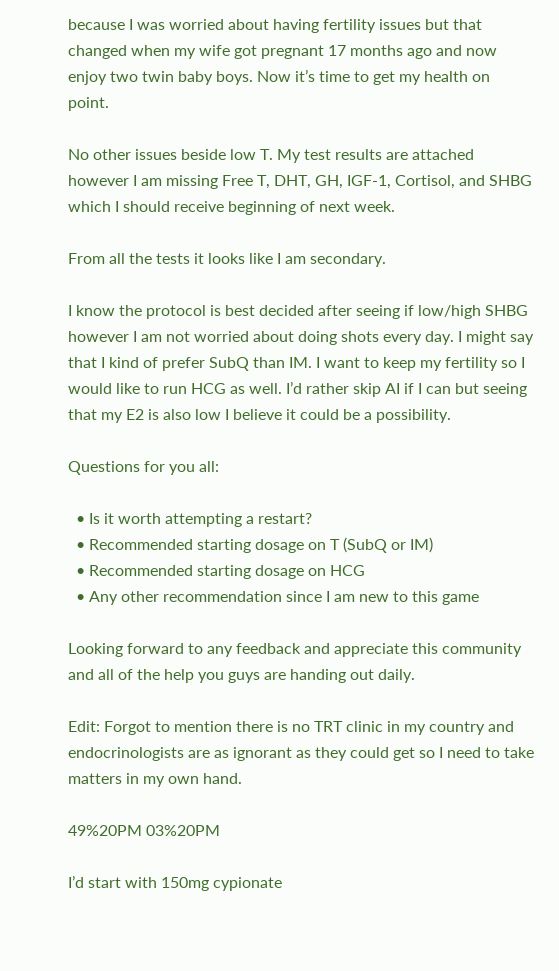because I was worried about having fertility issues but that changed when my wife got pregnant 17 months ago and now enjoy two twin baby boys. Now it’s time to get my health on point.

No other issues beside low T. My test results are attached however I am missing Free T, DHT, GH, IGF-1, Cortisol, and SHBG which I should receive beginning of next week.

From all the tests it looks like I am secondary.

I know the protocol is best decided after seeing if low/high SHBG however I am not worried about doing shots every day. I might say that I kind of prefer SubQ than IM. I want to keep my fertility so I would like to run HCG as well. I’d rather skip AI if I can but seeing that my E2 is also low I believe it could be a possibility.

Questions for you all:

  • Is it worth attempting a restart?
  • Recommended starting dosage on T (SubQ or IM)
  • Recommended starting dosage on HCG
  • Any other recommendation since I am new to this game

Looking forward to any feedback and appreciate this community and all of the help you guys are handing out daily.

Edit: Forgot to mention there is no TRT clinic in my country and endocrinologists are as ignorant as they could get so I need to take matters in my own hand.

49%20PM 03%20PM

I’d start with 150mg cypionate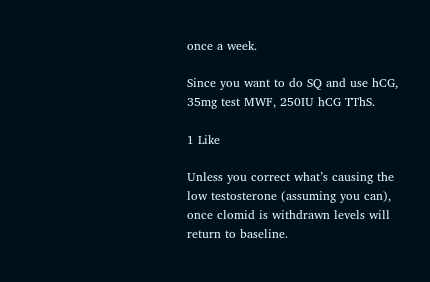once a week.

Since you want to do SQ and use hCG, 35mg test MWF, 250IU hCG TThS.

1 Like

Unless you correct what’s causing the low testosterone (assuming you can), once clomid is withdrawn levels will return to baseline.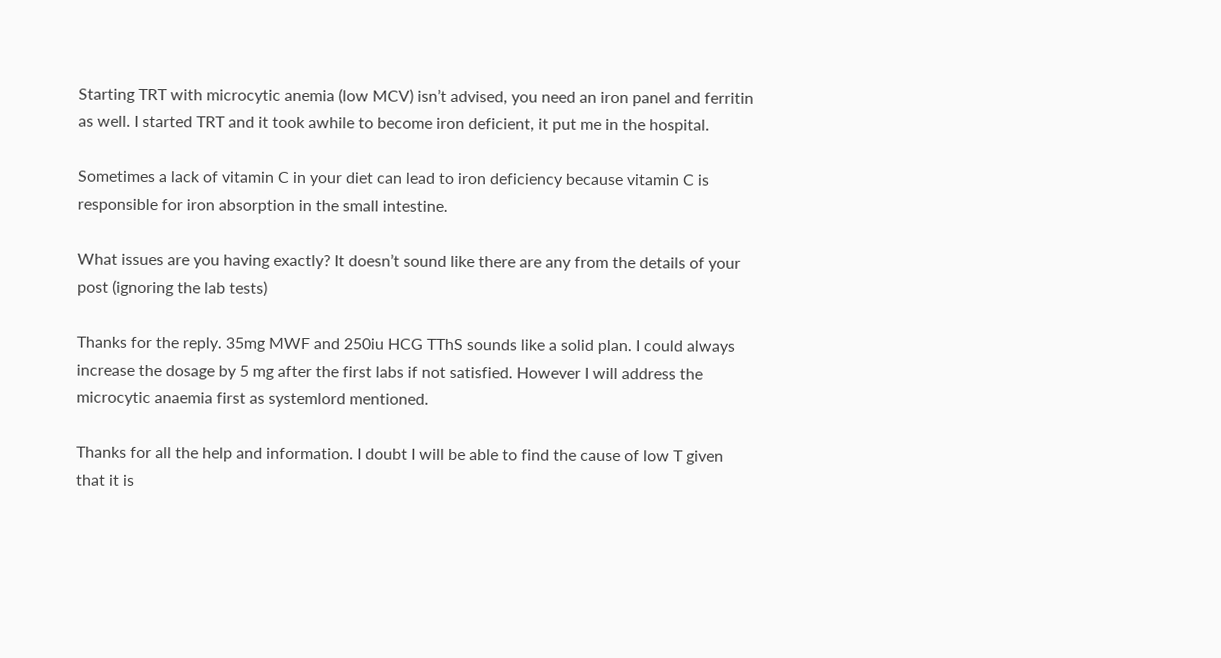Starting TRT with microcytic anemia (low MCV) isn’t advised, you need an iron panel and ferritin as well. I started TRT and it took awhile to become iron deficient, it put me in the hospital.

Sometimes a lack of vitamin C in your diet can lead to iron deficiency because vitamin C is responsible for iron absorption in the small intestine.

What issues are you having exactly? It doesn’t sound like there are any from the details of your post (ignoring the lab tests)

Thanks for the reply. 35mg MWF and 250iu HCG TThS sounds like a solid plan. I could always increase the dosage by 5 mg after the first labs if not satisfied. However I will address the microcytic anaemia first as systemlord mentioned.

Thanks for all the help and information. I doubt I will be able to find the cause of low T given that it is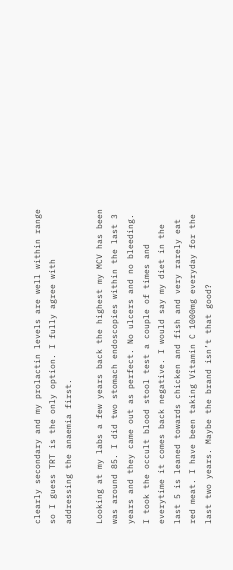clearly secondary and my prolactin levels are well within range so I guess TRT is the only option. I fully agree with addressing the anaemia first.

Looking at my labs a few years back the highest my MCV has been was around 85. I did two stomach endoscopies within the last 3 years and they came out as perfect. No ulcers and no bleeding. I took the occult blood stool test a couple of times and everytime it comes back negative. I would say my diet in the last 5 is leaned towards chicken and fish and very rarely eat red meat. I have been taking Vitamin C 1000mg everyday for the last two years. Maybe the brand isn’t that good?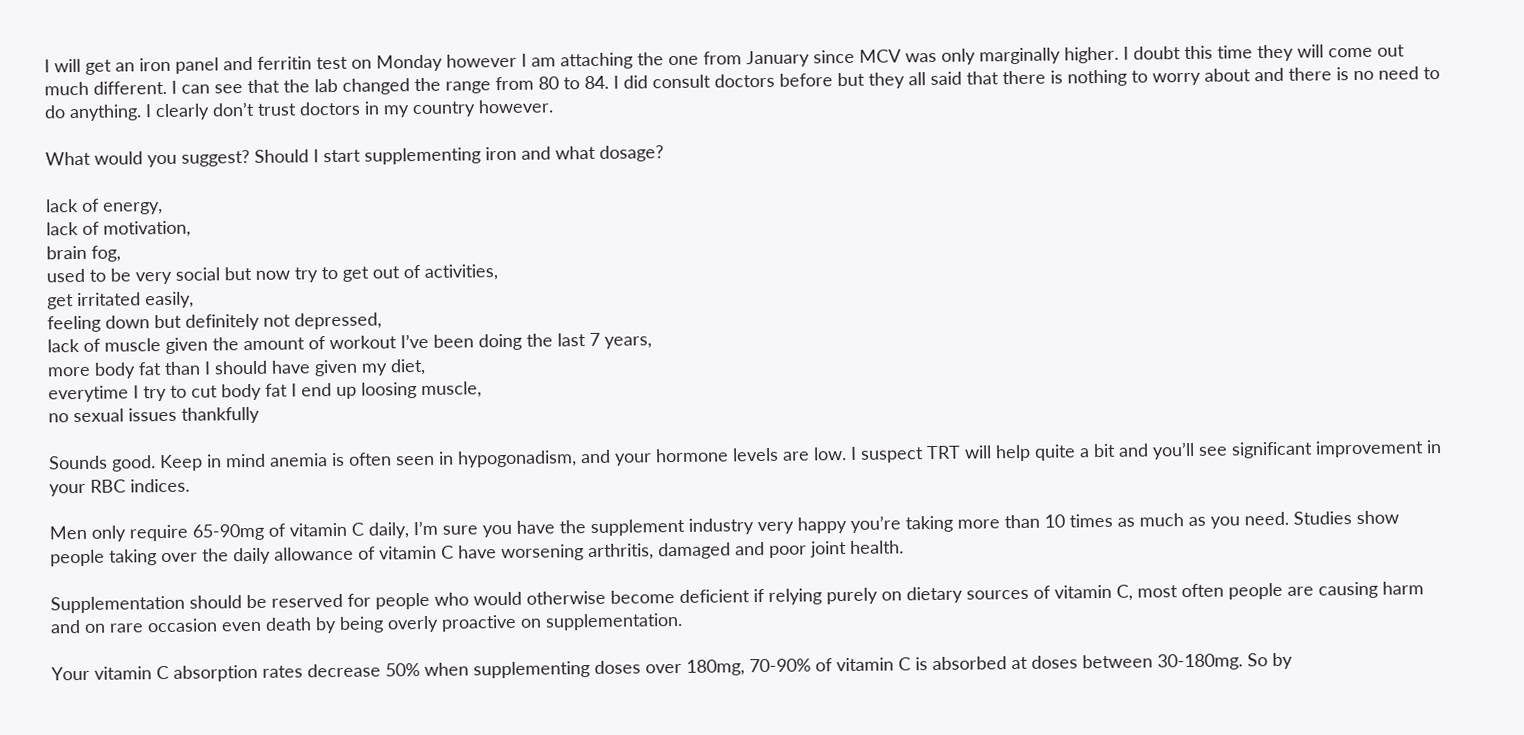I will get an iron panel and ferritin test on Monday however I am attaching the one from January since MCV was only marginally higher. I doubt this time they will come out much different. I can see that the lab changed the range from 80 to 84. I did consult doctors before but they all said that there is nothing to worry about and there is no need to do anything. I clearly don’t trust doctors in my country however.

What would you suggest? Should I start supplementing iron and what dosage?

lack of energy,
lack of motivation,
brain fog,
used to be very social but now try to get out of activities,
get irritated easily,
feeling down but definitely not depressed,
lack of muscle given the amount of workout I’ve been doing the last 7 years,
more body fat than I should have given my diet,
everytime I try to cut body fat I end up loosing muscle,
no sexual issues thankfully

Sounds good. Keep in mind anemia is often seen in hypogonadism, and your hormone levels are low. I suspect TRT will help quite a bit and you’ll see significant improvement in your RBC indices.

Men only require 65-90mg of vitamin C daily, I’m sure you have the supplement industry very happy you’re taking more than 10 times as much as you need. Studies show people taking over the daily allowance of vitamin C have worsening arthritis, damaged and poor joint health.

Supplementation should be reserved for people who would otherwise become deficient if relying purely on dietary sources of vitamin C, most often people are causing harm and on rare occasion even death by being overly proactive on supplementation.

Your vitamin C absorption rates decrease 50% when supplementing doses over 180mg, 70-90% of vitamin C is absorbed at doses between 30-180mg. So by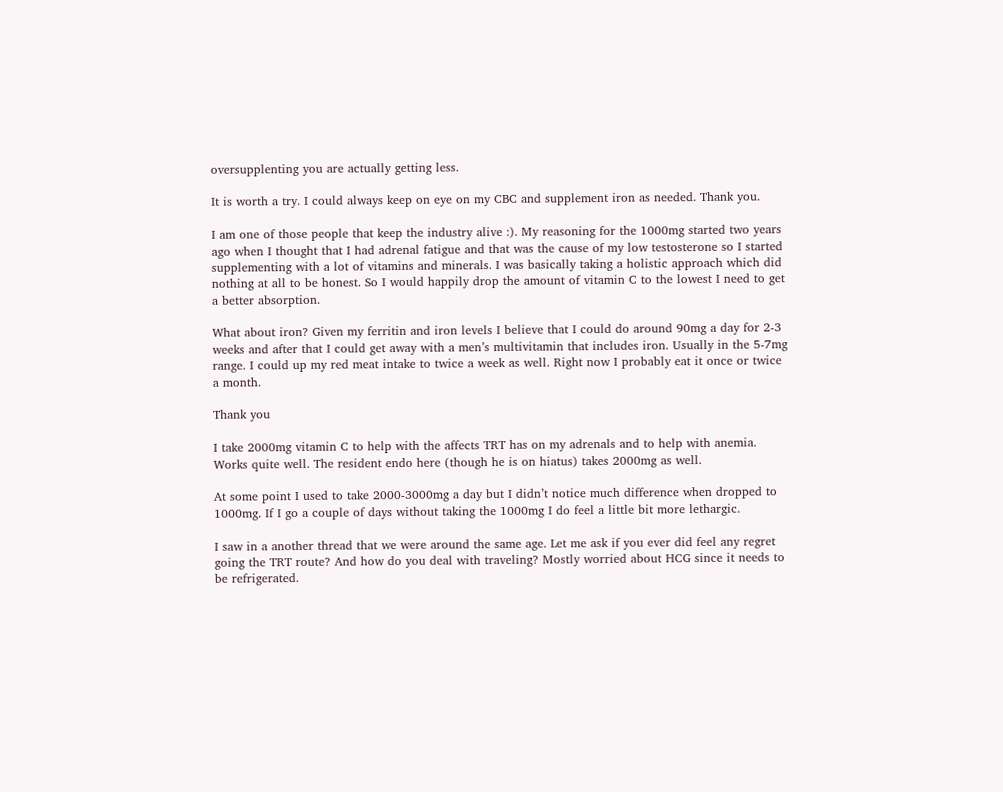oversupplenting you are actually getting less.

It is worth a try. I could always keep on eye on my CBC and supplement iron as needed. Thank you.

I am one of those people that keep the industry alive :). My reasoning for the 1000mg started two years ago when I thought that I had adrenal fatigue and that was the cause of my low testosterone so I started supplementing with a lot of vitamins and minerals. I was basically taking a holistic approach which did nothing at all to be honest. So I would happily drop the amount of vitamin C to the lowest I need to get a better absorption.

What about iron? Given my ferritin and iron levels I believe that I could do around 90mg a day for 2-3 weeks and after that I could get away with a men’s multivitamin that includes iron. Usually in the 5-7mg range. I could up my red meat intake to twice a week as well. Right now I probably eat it once or twice a month.

Thank you

I take 2000mg vitamin C to help with the affects TRT has on my adrenals and to help with anemia. Works quite well. The resident endo here (though he is on hiatus) takes 2000mg as well.

At some point I used to take 2000-3000mg a day but I didn’t notice much difference when dropped to 1000mg. If I go a couple of days without taking the 1000mg I do feel a little bit more lethargic.

I saw in a another thread that we were around the same age. Let me ask if you ever did feel any regret going the TRT route? And how do you deal with traveling? Mostly worried about HCG since it needs to be refrigerated.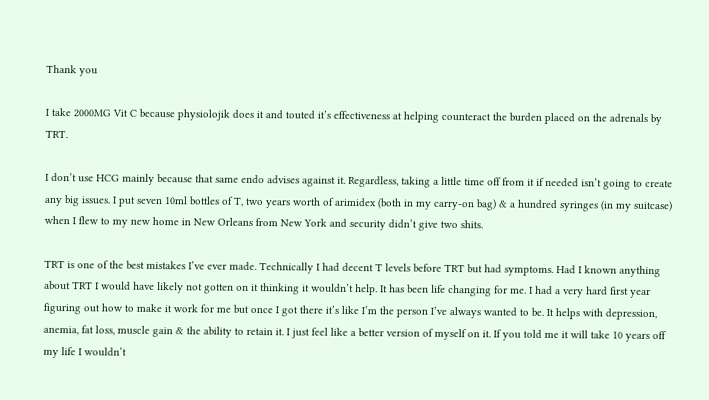Thank you

I take 2000MG Vit C because physiolojik does it and touted it’s effectiveness at helping counteract the burden placed on the adrenals by TRT.

I don’t use HCG mainly because that same endo advises against it. Regardless, taking a little time off from it if needed isn’t going to create any big issues. I put seven 10ml bottles of T, two years worth of arimidex (both in my carry-on bag) & a hundred syringes (in my suitcase) when I flew to my new home in New Orleans from New York and security didn’t give two shits.

TRT is one of the best mistakes I’ve ever made. Technically I had decent T levels before TRT but had symptoms. Had I known anything about TRT I would have likely not gotten on it thinking it wouldn’t help. It has been life changing for me. I had a very hard first year figuring out how to make it work for me but once I got there it’s like I’m the person I’ve always wanted to be. It helps with depression, anemia, fat loss, muscle gain & the ability to retain it. I just feel like a better version of myself on it. If you told me it will take 10 years off my life I wouldn’t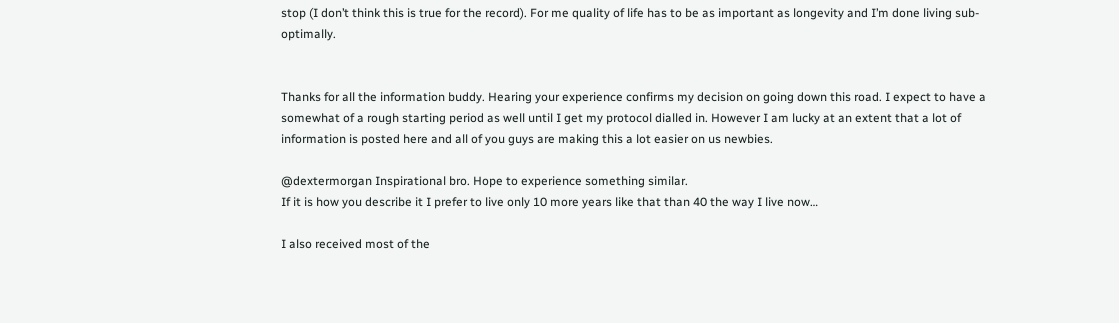stop (I don’t think this is true for the record). For me quality of life has to be as important as longevity and I’m done living sub-optimally.


Thanks for all the information buddy. Hearing your experience confirms my decision on going down this road. I expect to have a somewhat of a rough starting period as well until I get my protocol dialled in. However I am lucky at an extent that a lot of information is posted here and all of you guys are making this a lot easier on us newbies.

@dextermorgan Inspirational bro. Hope to experience something similar.
If it is how you describe it I prefer to live only 10 more years like that than 40 the way I live now…

I also received most of the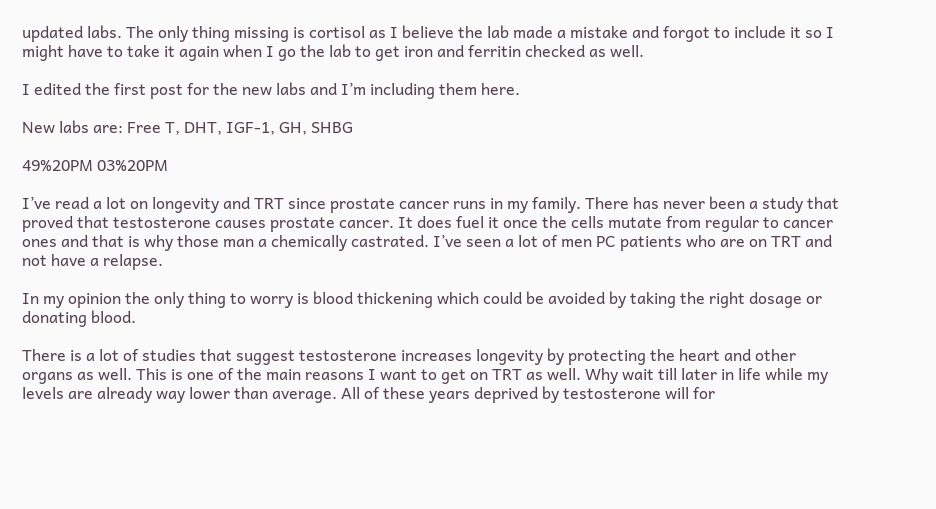updated labs. The only thing missing is cortisol as I believe the lab made a mistake and forgot to include it so I might have to take it again when I go the lab to get iron and ferritin checked as well.

I edited the first post for the new labs and I’m including them here.

New labs are: Free T, DHT, IGF-1, GH, SHBG

49%20PM 03%20PM

I’ve read a lot on longevity and TRT since prostate cancer runs in my family. There has never been a study that proved that testosterone causes prostate cancer. It does fuel it once the cells mutate from regular to cancer ones and that is why those man a chemically castrated. I’ve seen a lot of men PC patients who are on TRT and not have a relapse.

In my opinion the only thing to worry is blood thickening which could be avoided by taking the right dosage or donating blood.

There is a lot of studies that suggest testosterone increases longevity by protecting the heart and other organs as well. This is one of the main reasons I want to get on TRT as well. Why wait till later in life while my levels are already way lower than average. All of these years deprived by testosterone will for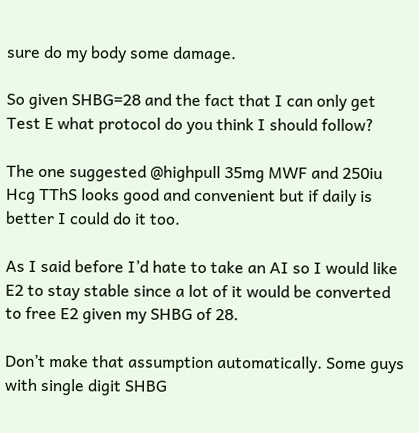sure do my body some damage.

So given SHBG=28 and the fact that I can only get Test E what protocol do you think I should follow?

The one suggested @highpull 35mg MWF and 250iu Hcg TThS looks good and convenient but if daily is better I could do it too.

As I said before I’d hate to take an AI so I would like E2 to stay stable since a lot of it would be converted to free E2 given my SHBG of 28.

Don’t make that assumption automatically. Some guys with single digit SHBG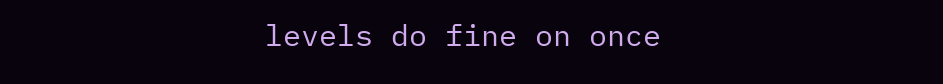levels do fine on once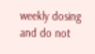weekly dosing and do not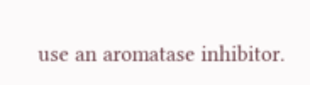use an aromatase inhibitor.